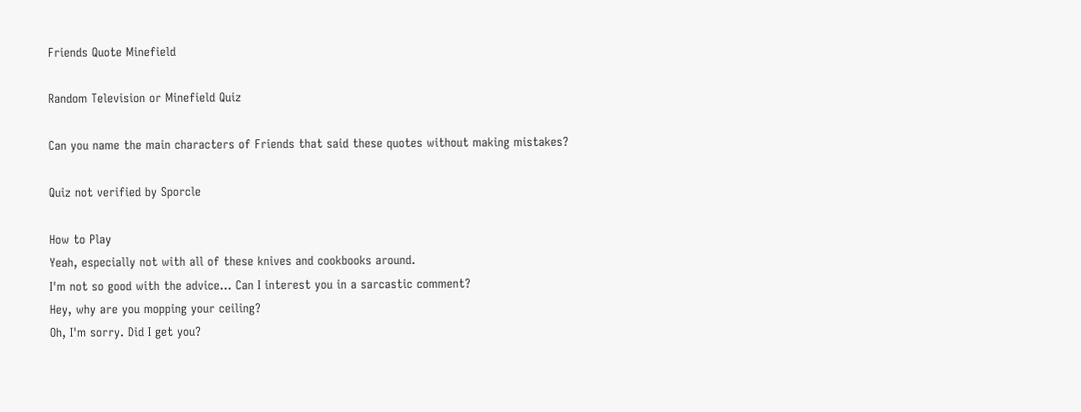Friends Quote Minefield

Random Television or Minefield Quiz

Can you name the main characters of Friends that said these quotes without making mistakes?

Quiz not verified by Sporcle

How to Play
Yeah, especially not with all of these knives and cookbooks around.
I'm not so good with the advice... Can I interest you in a sarcastic comment?
Hey, why are you mopping your ceiling?
Oh, I'm sorry. Did I get you?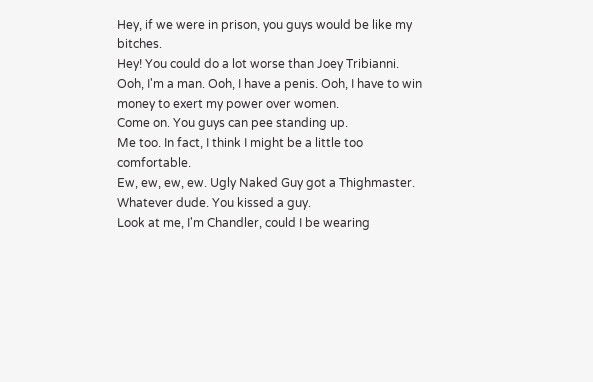Hey, if we were in prison, you guys would be like my bitches.
Hey! You could do a lot worse than Joey Tribianni.
Ooh, I'm a man. Ooh, I have a penis. Ooh, I have to win money to exert my power over women.
Come on. You guys can pee standing up.
Me too. In fact, I think I might be a little too comfortable.
Ew, ew, ew, ew. Ugly Naked Guy got a Thighmaster.
Whatever dude. You kissed a guy.
Look at me, I'm Chandler, could I be wearing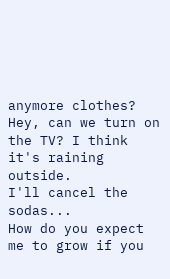anymore clothes?
Hey, can we turn on the TV? I think it's raining outside.
I'll cancel the sodas...
How do you expect me to grow if you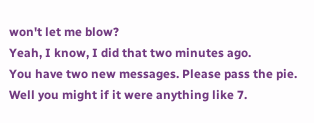won't let me blow?
Yeah, I know, I did that two minutes ago.
You have two new messages. Please pass the pie.
Well you might if it were anything like 7.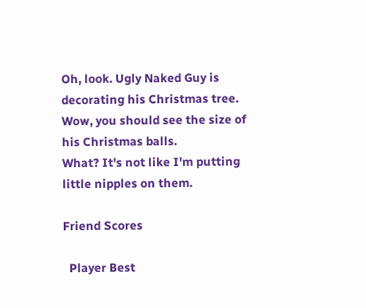Oh, look. Ugly Naked Guy is decorating his Christmas tree. Wow, you should see the size of his Christmas balls.
What? It's not like I'm putting little nipples on them.

Friend Scores

  Player Best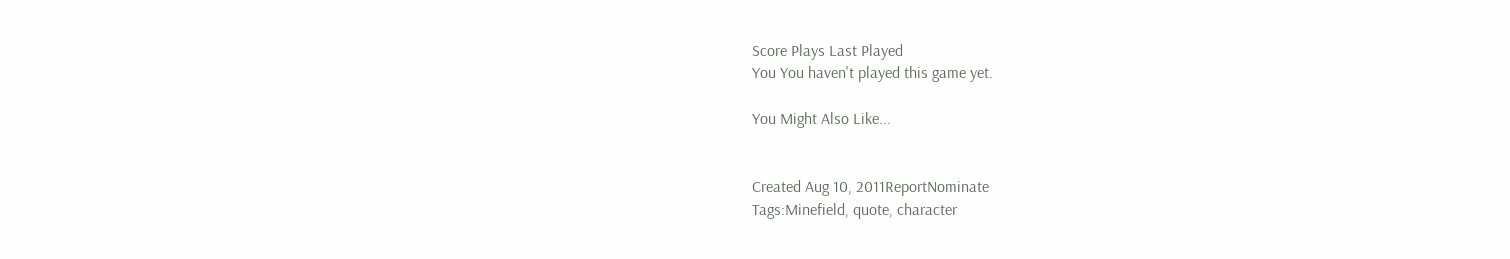Score Plays Last Played
You You haven't played this game yet.

You Might Also Like...


Created Aug 10, 2011ReportNominate
Tags:Minefield, quote, character